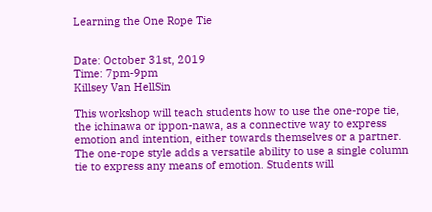Learning the One Rope Tie


Date: October 31st, 2019
Time: 7pm-9pm
Killsey Van HellSin

This workshop will teach students how to use the one-rope tie, the ichinawa or ippon-nawa, as a connective way to express emotion and intention, either towards themselves or a partner. The one-rope style adds a versatile ability to use a single column tie to express any means of emotion. Students will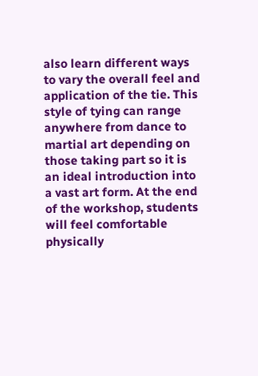also learn different ways to vary the overall feel and application of the tie. This style of tying can range anywhere from dance to martial art depending on those taking part so it is an ideal introduction into a vast art form. At the end of the workshop, students will feel comfortable physically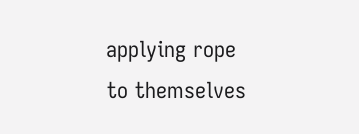applying rope to themselves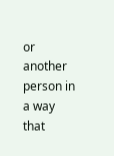or another person in a way that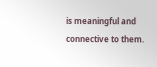is meaningful and connective to them.